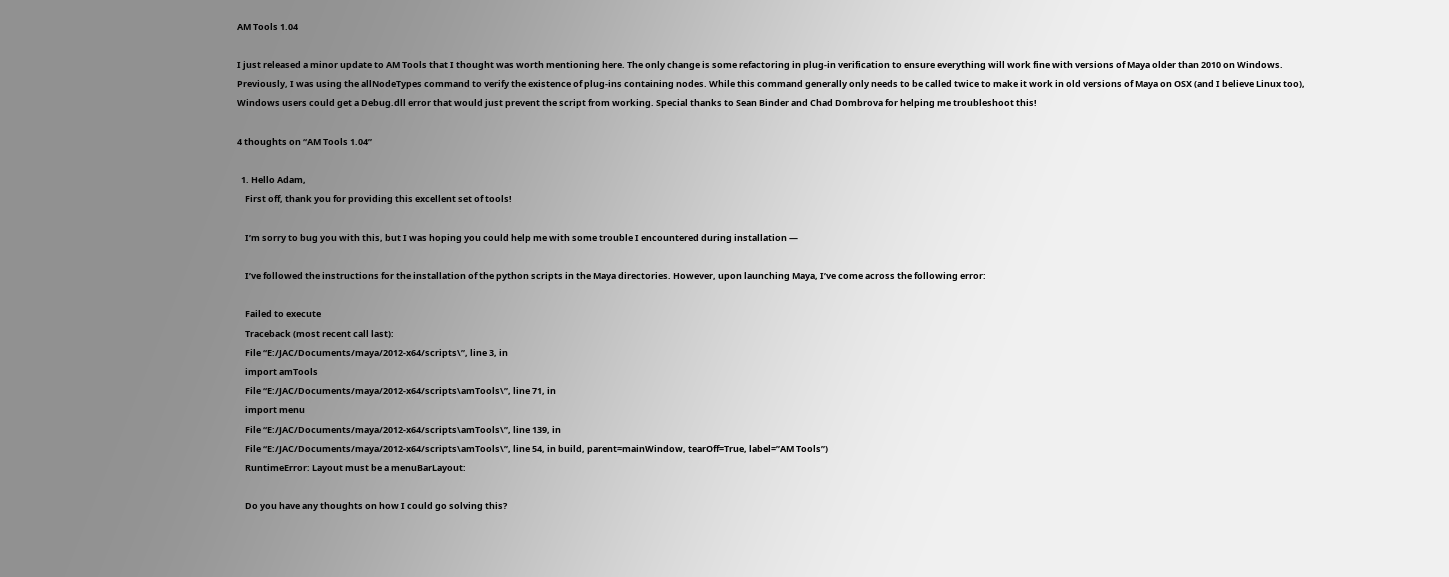AM Tools 1.04

I just released a minor update to AM Tools that I thought was worth mentioning here. The only change is some refactoring in plug-in verification to ensure everything will work fine with versions of Maya older than 2010 on Windows. Previously, I was using the allNodeTypes command to verify the existence of plug-ins containing nodes. While this command generally only needs to be called twice to make it work in old versions of Maya on OSX (and I believe Linux too), Windows users could get a Debug.dll error that would just prevent the script from working. Special thanks to Sean Binder and Chad Dombrova for helping me troubleshoot this!

4 thoughts on “AM Tools 1.04”

  1. Hello Adam,
    First off, thank you for providing this excellent set of tools!

    I’m sorry to bug you with this, but I was hoping you could help me with some trouble I encountered during installation —

    I’ve followed the instructions for the installation of the python scripts in the Maya directories. However, upon launching Maya, I’ve come across the following error:

    Failed to execute
    Traceback (most recent call last):
    File “E:/JAC/Documents/maya/2012-x64/scripts\”, line 3, in
    import amTools
    File “E:/JAC/Documents/maya/2012-x64/scripts\amTools\”, line 71, in
    import menu
    File “E:/JAC/Documents/maya/2012-x64/scripts\amTools\”, line 139, in
    File “E:/JAC/Documents/maya/2012-x64/scripts\amTools\”, line 54, in build, parent=mainWindow, tearOff=True, label=”AM Tools”)
    RuntimeError: Layout must be a menuBarLayout:

    Do you have any thoughts on how I could go solving this?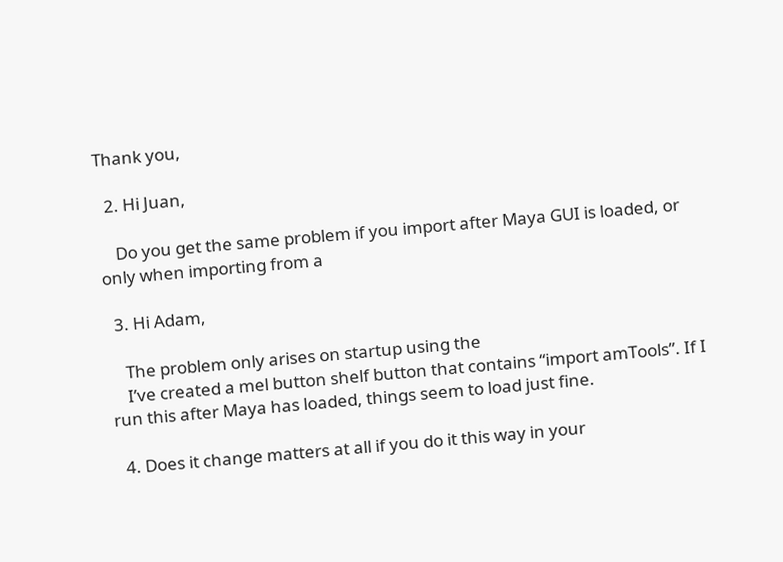Thank you,

  2. Hi Juan,

    Do you get the same problem if you import after Maya GUI is loaded, or only when importing from a

  3. Hi Adam,

    The problem only arises on startup using the
    I’ve created a mel button shelf button that contains “import amTools”. If I run this after Maya has loaded, things seem to load just fine.

  4. Does it change matters at all if you do it this way in your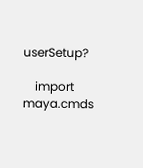userSetup?

    import maya.cmds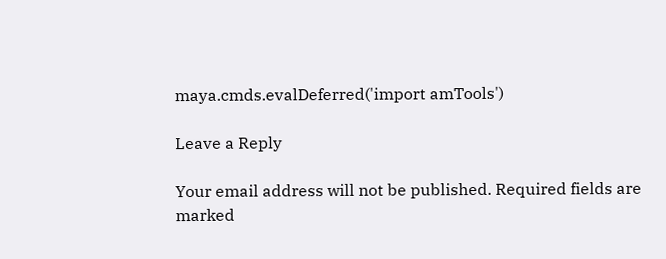maya.cmds.evalDeferred('import amTools')

Leave a Reply

Your email address will not be published. Required fields are marked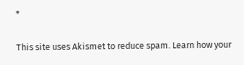*

This site uses Akismet to reduce spam. Learn how your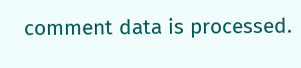comment data is processed.